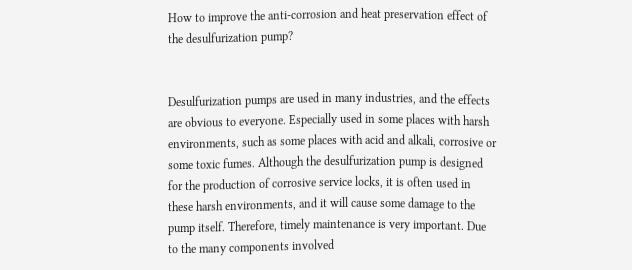How to improve the anti-corrosion and heat preservation effect of the desulfurization pump?


Desulfurization pumps are used in many industries, and the effects are obvious to everyone. Especially used in some places with harsh environments, such as some places with acid and alkali, corrosive or some toxic fumes. Although the desulfurization pump is designed for the production of corrosive service locks, it is often used in these harsh environments, and it will cause some damage to the pump itself. Therefore, timely maintenance is very important. Due to the many components involved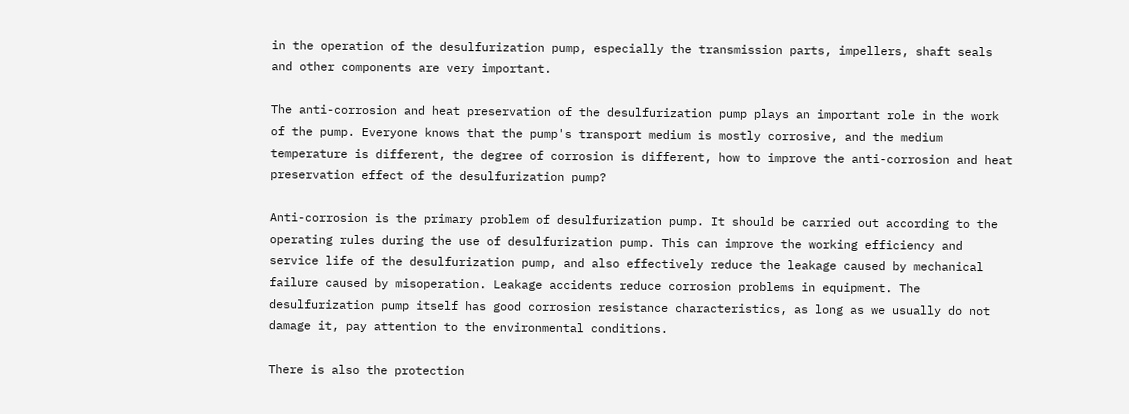in the operation of the desulfurization pump, especially the transmission parts, impellers, shaft seals and other components are very important.

The anti-corrosion and heat preservation of the desulfurization pump plays an important role in the work of the pump. Everyone knows that the pump's transport medium is mostly corrosive, and the medium temperature is different, the degree of corrosion is different, how to improve the anti-corrosion and heat preservation effect of the desulfurization pump?

Anti-corrosion is the primary problem of desulfurization pump. It should be carried out according to the operating rules during the use of desulfurization pump. This can improve the working efficiency and service life of the desulfurization pump, and also effectively reduce the leakage caused by mechanical failure caused by misoperation. Leakage accidents reduce corrosion problems in equipment. The desulfurization pump itself has good corrosion resistance characteristics, as long as we usually do not damage it, pay attention to the environmental conditions.

There is also the protection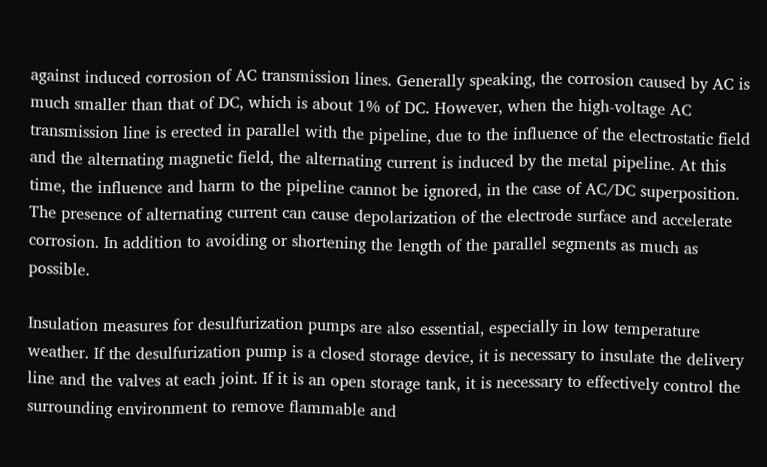against induced corrosion of AC transmission lines. Generally speaking, the corrosion caused by AC is much smaller than that of DC, which is about 1% of DC. However, when the high-voltage AC transmission line is erected in parallel with the pipeline, due to the influence of the electrostatic field and the alternating magnetic field, the alternating current is induced by the metal pipeline. At this time, the influence and harm to the pipeline cannot be ignored, in the case of AC/DC superposition. The presence of alternating current can cause depolarization of the electrode surface and accelerate corrosion. In addition to avoiding or shortening the length of the parallel segments as much as possible.

Insulation measures for desulfurization pumps are also essential, especially in low temperature weather. If the desulfurization pump is a closed storage device, it is necessary to insulate the delivery line and the valves at each joint. If it is an open storage tank, it is necessary to effectively control the surrounding environment to remove flammable and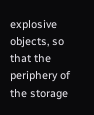explosive objects, so that the periphery of the storage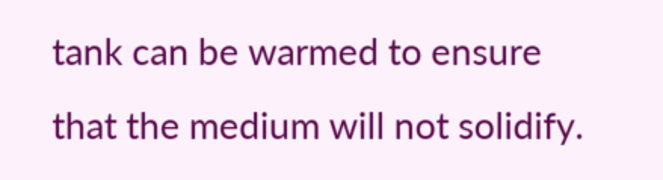tank can be warmed to ensure that the medium will not solidify.